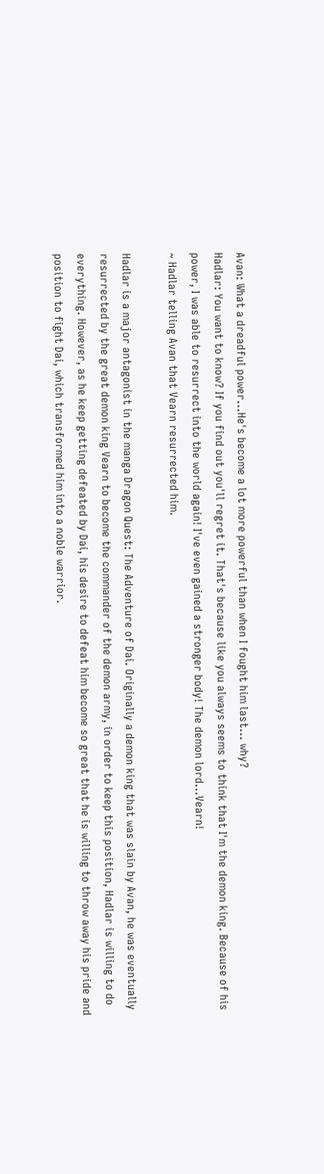Avan: What a dreadful power...He's become a lot more powerful than when I fought him last... why?
Hadlar: You want to know? If you find out you'll regret it. That's because like you always seems to think that I'm the demon king. Because of his power, I was able to resurrect into the world again! I've even gained a stronger body! The demon lord...Vearn!
~ Hadlar telling Avan that Vearn resurrected him.

Hadlar is a major antagonist in the manga Dragon Quest: The Adventure of Dai. Originally a demon king that was slain by Avan, he was eventually resurrected by the great demon king Vearn to become the commander of the demon army, in order to keep this position, Hadlar is willing to do everything. However, as he keep getting defeated by Dai, his desire to defeat him become so great that he is willing to throw away his pride and position to fight Dai, which transformed him into a noble warrior.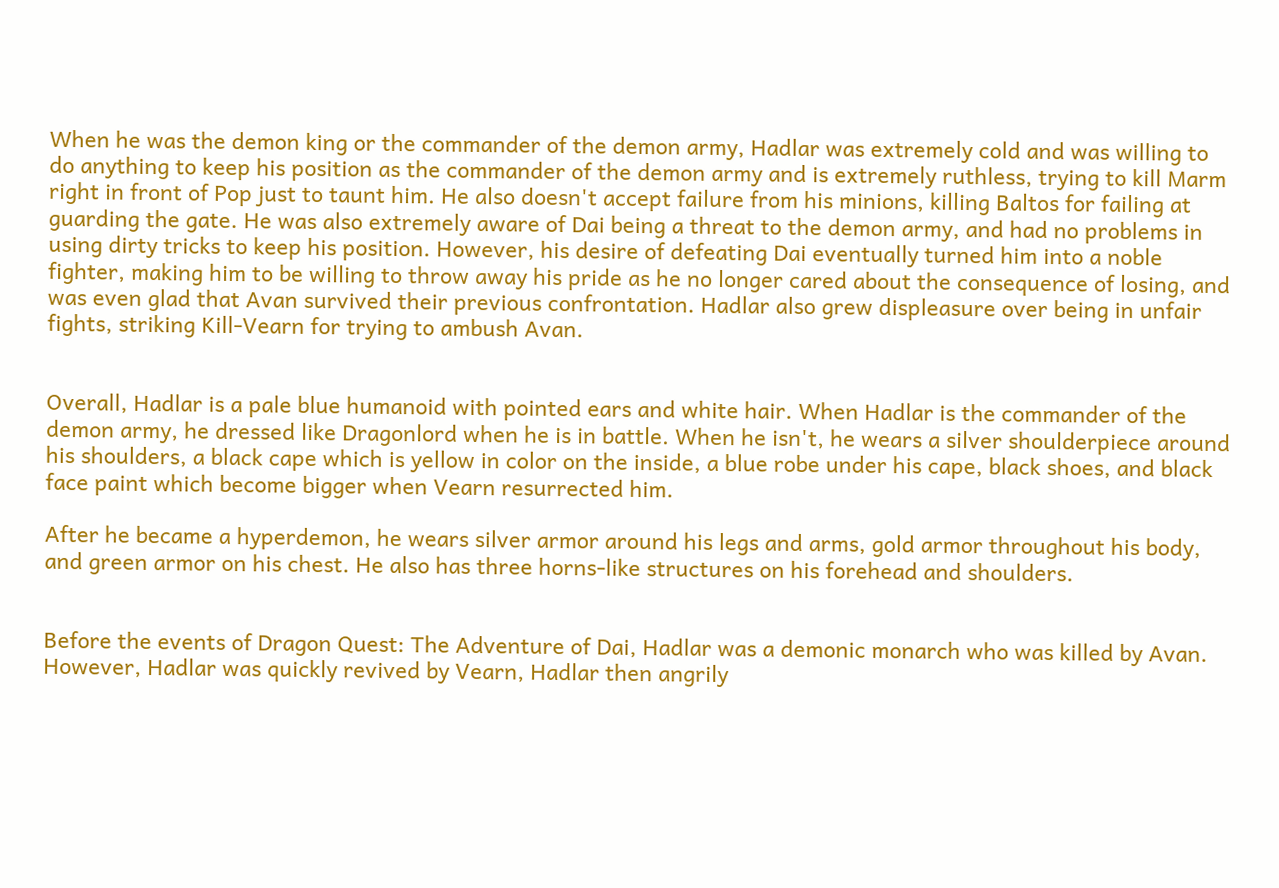When he was the demon king or the commander of the demon army, Hadlar was extremely cold and was willing to do anything to keep his position as the commander of the demon army and is extremely ruthless, trying to kill Marm right in front of Pop just to taunt him. He also doesn't accept failure from his minions, killing Baltos for failing at guarding the gate. He was also extremely aware of Dai being a threat to the demon army, and had no problems in using dirty tricks to keep his position. However, his desire of defeating Dai eventually turned him into a noble fighter, making him to be willing to throw away his pride as he no longer cared about the consequence of losing, and was even glad that Avan survived their previous confrontation. Hadlar also grew displeasure over being in unfair fights, striking Kill-Vearn for trying to ambush Avan.


Overall, Hadlar is a pale blue humanoid with pointed ears and white hair. When Hadlar is the commander of the demon army, he dressed like Dragonlord when he is in battle. When he isn't, he wears a silver shoulderpiece around his shoulders, a black cape which is yellow in color on the inside, a blue robe under his cape, black shoes, and black face paint which become bigger when Vearn resurrected him.

After he became a hyperdemon, he wears silver armor around his legs and arms, gold armor throughout his body, and green armor on his chest. He also has three horns-like structures on his forehead and shoulders.


Before the events of Dragon Quest: The Adventure of Dai, Hadlar was a demonic monarch who was killed by Avan. However, Hadlar was quickly revived by Vearn, Hadlar then angrily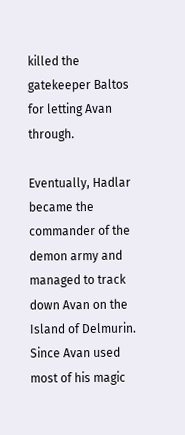killed the gatekeeper Baltos for letting Avan through.

Eventually, Hadlar became the commander of the demon army and managed to track down Avan on the Island of Delmurin. Since Avan used most of his magic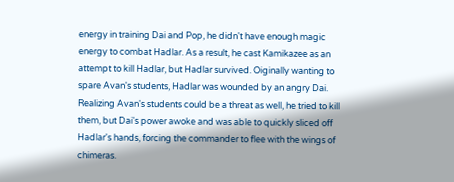energy in training Dai and Pop, he didn't have enough magic energy to combat Hadlar. As a result, he cast Kamikazee as an attempt to kill Hadlar, but Hadlar survived. Oiginally wanting to spare Avan's students, Hadlar was wounded by an angry Dai. Realizing Avan's students could be a threat as well, he tried to kill them, but Dai's power awoke and was able to quickly sliced off Hadlar's hands, forcing the commander to flee with the wings of chimeras.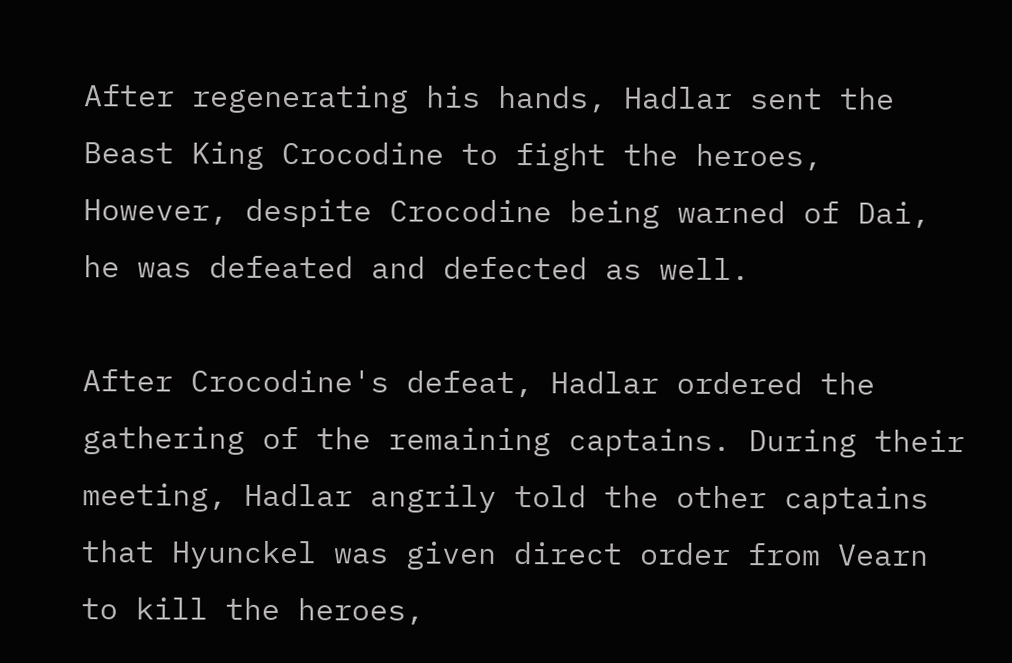After regenerating his hands, Hadlar sent the Beast King Crocodine to fight the heroes, However, despite Crocodine being warned of Dai, he was defeated and defected as well.

After Crocodine's defeat, Hadlar ordered the gathering of the remaining captains. During their meeting, Hadlar angrily told the other captains that Hyunckel was given direct order from Vearn to kill the heroes,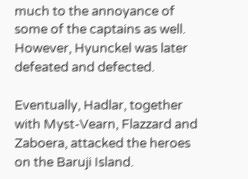much to the annoyance of some of the captains as well. However, Hyunckel was later defeated and defected.

Eventually, Hadlar, together with Myst-Vearn, Flazzard and Zaboera, attacked the heroes on the Baruji Island.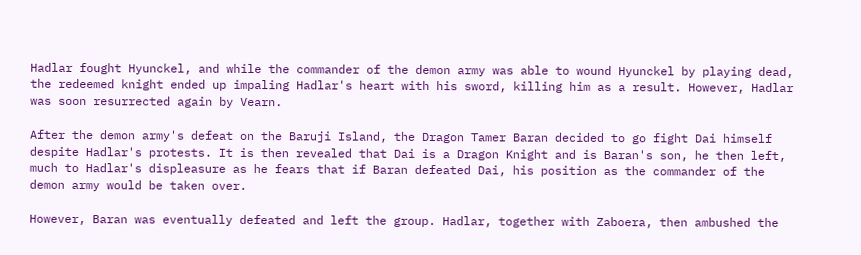Hadlar fought Hyunckel, and while the commander of the demon army was able to wound Hyunckel by playing dead, the redeemed knight ended up impaling Hadlar's heart with his sword, killing him as a result. However, Hadlar was soon resurrected again by Vearn.

After the demon army's defeat on the Baruji Island, the Dragon Tamer Baran decided to go fight Dai himself despite Hadlar's protests. It is then revealed that Dai is a Dragon Knight and is Baran's son, he then left, much to Hadlar's displeasure as he fears that if Baran defeated Dai, his position as the commander of the demon army would be taken over.

However, Baran was eventually defeated and left the group. Hadlar, together with Zaboera, then ambushed the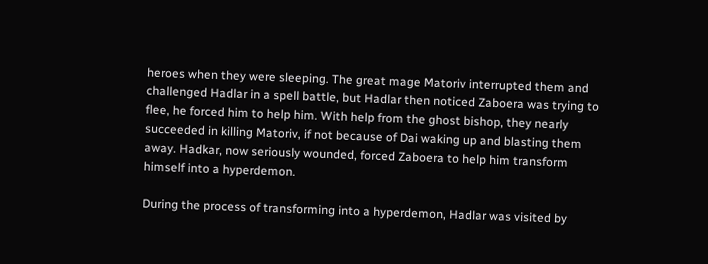heroes when they were sleeping. The great mage Matoriv interrupted them and challenged Hadlar in a spell battle, but Hadlar then noticed Zaboera was trying to flee, he forced him to help him. With help from the ghost bishop, they nearly succeeded in killing Matoriv, if not because of Dai waking up and blasting them away. Hadkar, now seriously wounded, forced Zaboera to help him transform himself into a hyperdemon.

During the process of transforming into a hyperdemon, Hadlar was visited by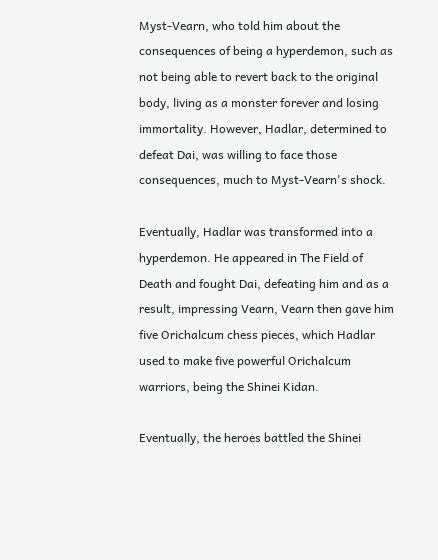Myst-Vearn, who told him about the consequences of being a hyperdemon, such as not being able to revert back to the original body, living as a monster forever and losing immortality. However, Hadlar, determined to defeat Dai, was willing to face those consequences, much to Myst-Vearn's shock.

Eventually, Hadlar was transformed into a hyperdemon. He appeared in The Field of Death and fought Dai, defeating him and as a result, impressing Vearn, Vearn then gave him five Orichalcum chess pieces, which Hadlar used to make five powerful Orichalcum warriors, being the Shinei Kidan.

Eventually, the heroes battled the Shinei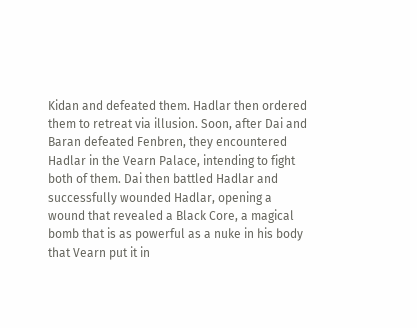Kidan and defeated them. Hadlar then ordered them to retreat via illusion. Soon, after Dai and Baran defeated Fenbren, they encountered Hadlar in the Vearn Palace, intending to fight both of them. Dai then battled Hadlar and successfully wounded Hadlar, opening a wound that revealed a Black Core, a magical bomb that is as powerful as a nuke in his body that Vearn put it in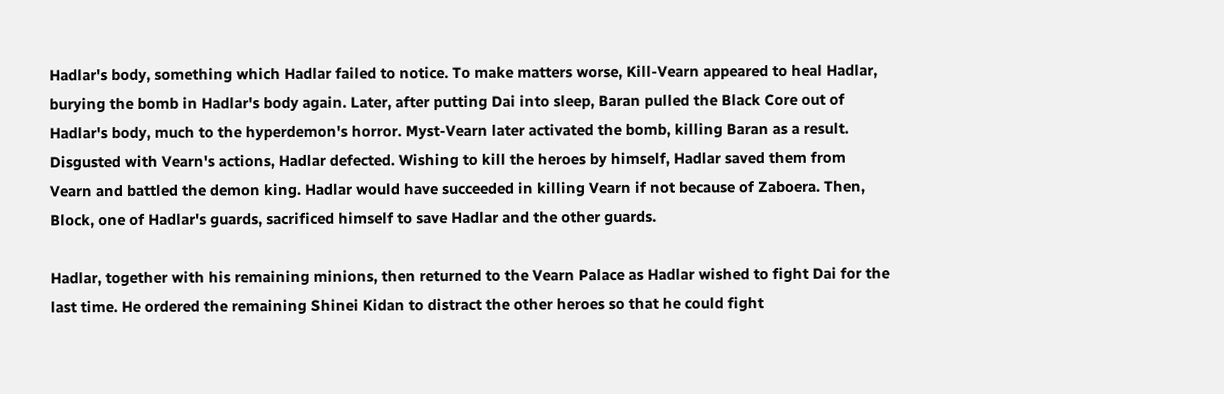Hadlar's body, something which Hadlar failed to notice. To make matters worse, Kill-Vearn appeared to heal Hadlar, burying the bomb in Hadlar's body again. Later, after putting Dai into sleep, Baran pulled the Black Core out of Hadlar's body, much to the hyperdemon's horror. Myst-Vearn later activated the bomb, killing Baran as a result. Disgusted with Vearn's actions, Hadlar defected. Wishing to kill the heroes by himself, Hadlar saved them from Vearn and battled the demon king. Hadlar would have succeeded in killing Vearn if not because of Zaboera. Then, Block, one of Hadlar's guards, sacrificed himself to save Hadlar and the other guards.

Hadlar, together with his remaining minions, then returned to the Vearn Palace as Hadlar wished to fight Dai for the last time. He ordered the remaining Shinei Kidan to distract the other heroes so that he could fight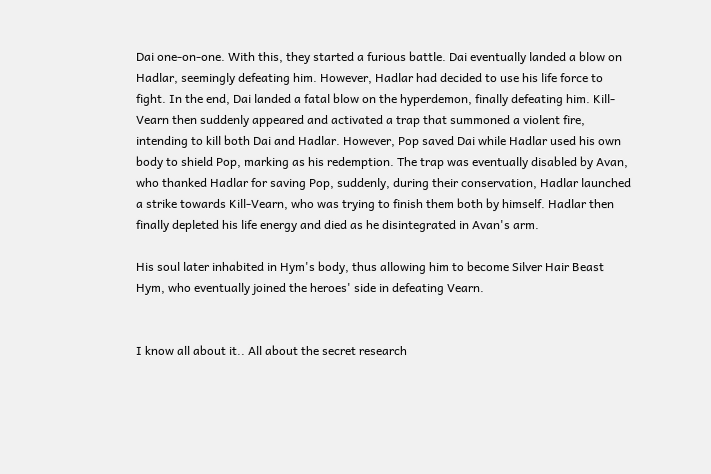Dai one-on-one. With this, they started a furious battle. Dai eventually landed a blow on Hadlar, seemingly defeating him. However, Hadlar had decided to use his life force to fight. In the end, Dai landed a fatal blow on the hyperdemon, finally defeating him. Kill-Vearn then suddenly appeared and activated a trap that summoned a violent fire, intending to kill both Dai and Hadlar. However, Pop saved Dai while Hadlar used his own body to shield Pop, marking as his redemption. The trap was eventually disabled by Avan, who thanked Hadlar for saving Pop, suddenly, during their conservation, Hadlar launched a strike towards Kill-Vearn, who was trying to finish them both by himself. Hadlar then finally depleted his life energy and died as he disintegrated in Avan's arm.

His soul later inhabited in Hym's body, thus allowing him to become Silver Hair Beast Hym, who eventually joined the heroes' side in defeating Vearn.


I know all about it.. All about the secret research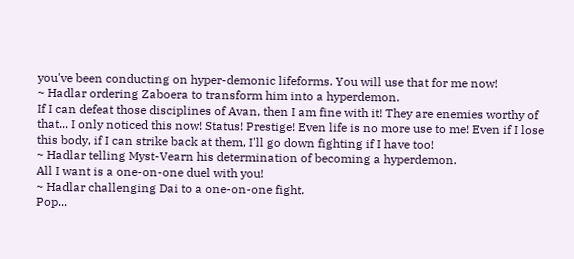you've been conducting on hyper-demonic lifeforms. You will use that for me now!
~ Hadlar ordering Zaboera to transform him into a hyperdemon.
If I can defeat those disciplines of Avan, then I am fine with it! They are enemies worthy of that... I only noticed this now! Status! Prestige! Even life is no more use to me! Even if I lose this body, if I can strike back at them, I'll go down fighting if I have too!
~ Hadlar telling Myst-Vearn his determination of becoming a hyperdemon.
All I want is a one-on-one duel with you!
~ Hadlar challenging Dai to a one-on-one fight.
Pop...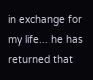in exchange for my life... he has returned that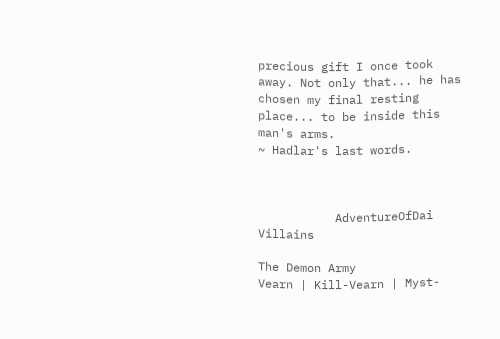precious gift I once took away. Not only that... he has chosen my final resting place... to be inside this man's arms.
~ Hadlar's last words.



           AdventureOfDai Villains

The Demon Army
Vearn | Kill-Vearn | Myst-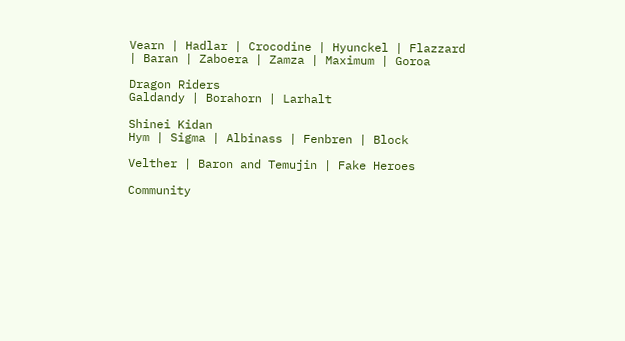Vearn | Hadlar | Crocodine | Hyunckel | Flazzard | Baran | Zaboera | Zamza | Maximum | Goroa

Dragon Riders
Galdandy | Borahorn | Larhalt

Shinei Kidan
Hym | Sigma | Albinass | Fenbren | Block

Velther | Baron and Temujin | Fake Heroes

Community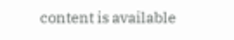content is available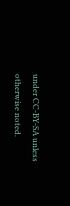under CC-BY-SA unless otherwise noted.